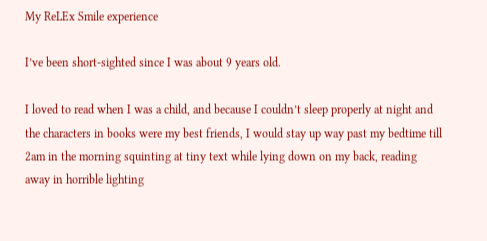My ReLEx Smile experience

I’ve been short-sighted since I was about 9 years old.

I loved to read when I was a child, and because I couldn’t sleep properly at night and the characters in books were my best friends, I would stay up way past my bedtime till 2am in the morning squinting at tiny text while lying down on my back, reading away in horrible lighting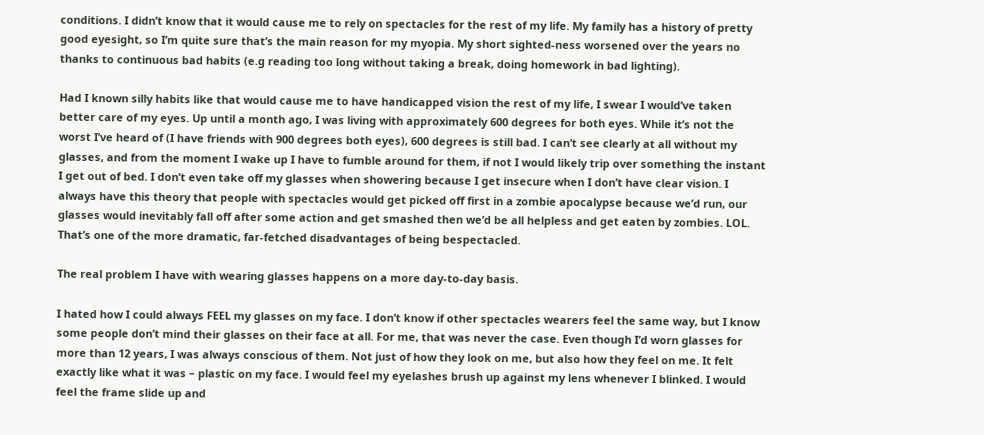conditions. I didn’t know that it would cause me to rely on spectacles for the rest of my life. My family has a history of pretty good eyesight, so I’m quite sure that’s the main reason for my myopia. My short sighted-ness worsened over the years no thanks to continuous bad habits (e.g reading too long without taking a break, doing homework in bad lighting).

Had I known silly habits like that would cause me to have handicapped vision the rest of my life, I swear I would’ve taken better care of my eyes. Up until a month ago, I was living with approximately 600 degrees for both eyes. While it’s not the worst I’ve heard of (I have friends with 900 degrees both eyes), 600 degrees is still bad. I can’t see clearly at all without my glasses, and from the moment I wake up I have to fumble around for them, if not I would likely trip over something the instant I get out of bed. I don’t even take off my glasses when showering because I get insecure when I don’t have clear vision. I always have this theory that people with spectacles would get picked off first in a zombie apocalypse because we’d run, our glasses would inevitably fall off after some action and get smashed then we’d be all helpless and get eaten by zombies. LOL. That’s one of the more dramatic, far-fetched disadvantages of being bespectacled.

The real problem I have with wearing glasses happens on a more day-to-day basis.

I hated how I could always FEEL my glasses on my face. I don’t know if other spectacles wearers feel the same way, but I know some people don’t mind their glasses on their face at all. For me, that was never the case. Even though I’d worn glasses for more than 12 years, I was always conscious of them. Not just of how they look on me, but also how they feel on me. It felt exactly like what it was – plastic on my face. I would feel my eyelashes brush up against my lens whenever I blinked. I would feel the frame slide up and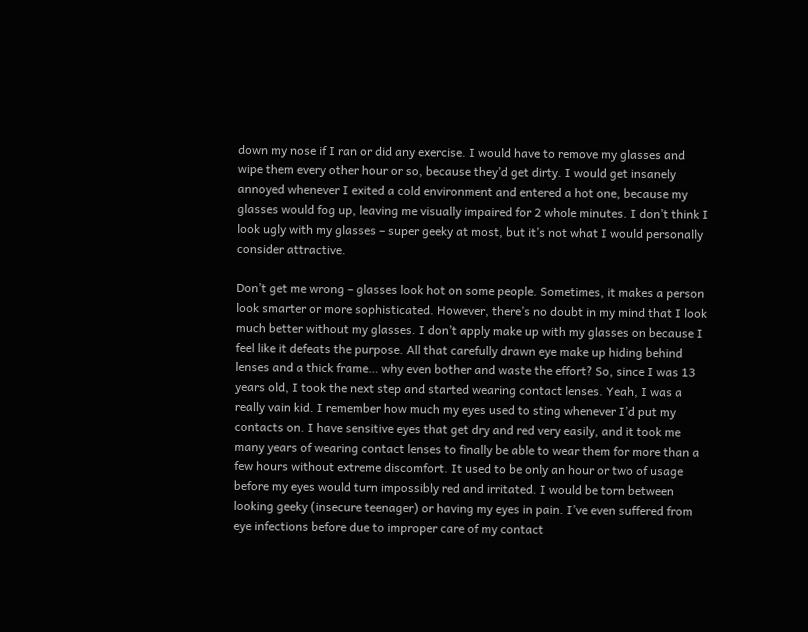down my nose if I ran or did any exercise. I would have to remove my glasses and wipe them every other hour or so, because they’d get dirty. I would get insanely annoyed whenever I exited a cold environment and entered a hot one, because my glasses would fog up, leaving me visually impaired for 2 whole minutes. I don’t think I look ugly with my glasses – super geeky at most, but it’s not what I would personally consider attractive.

Don’t get me wrong – glasses look hot on some people. Sometimes, it makes a person look smarter or more sophisticated. However, there’s no doubt in my mind that I look much better without my glasses. I don’t apply make up with my glasses on because I feel like it defeats the purpose. All that carefully drawn eye make up hiding behind lenses and a thick frame… why even bother and waste the effort? So, since I was 13 years old, I took the next step and started wearing contact lenses. Yeah, I was a really vain kid. I remember how much my eyes used to sting whenever I’d put my contacts on. I have sensitive eyes that get dry and red very easily, and it took me many years of wearing contact lenses to finally be able to wear them for more than a few hours without extreme discomfort. It used to be only an hour or two of usage before my eyes would turn impossibly red and irritated. I would be torn between looking geeky (insecure teenager) or having my eyes in pain. I’ve even suffered from eye infections before due to improper care of my contact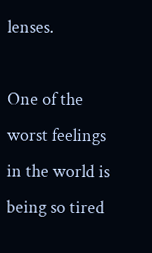lenses.

One of the worst feelings in the world is being so tired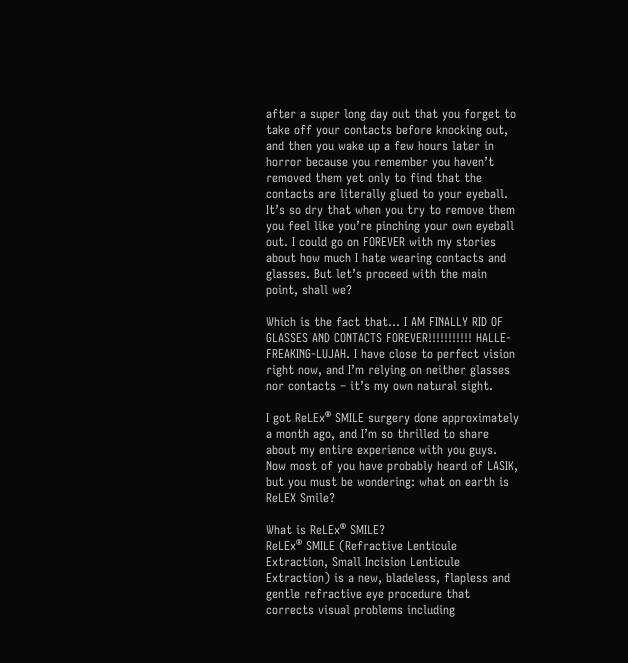after a super long day out that you forget to take off your contacts before knocking out, and then you wake up a few hours later in horror because you remember you haven’t removed them yet only to find that the contacts are literally glued to your eyeball. It’s so dry that when you try to remove them you feel like you’re pinching your own eyeball out. I could go on FOREVER with my stories about how much I hate wearing contacts and glasses. But let’s proceed with the main point, shall we?

Which is the fact that… I AM FINALLY RID OF GLASSES AND CONTACTS FOREVER!!!!!!!!!!! HALLE-FREAKING-LUJAH. I have close to perfect vision right now, and I’m relying on neither glasses nor contacts – it’s my own natural sight.

I got ReLEx® SMILE surgery done approximately a month ago, and I’m so thrilled to share about my entire experience with you guys. Now most of you have probably heard of LASIK, but you must be wondering: what on earth is ReLEX Smile?

What is ReLEx® SMILE?
ReLEx® SMILE (Refractive Lenticule Extraction, Small Incision Lenticule Extraction) is a new, bladeless, flapless and gentle refractive eye procedure that corrects visual problems including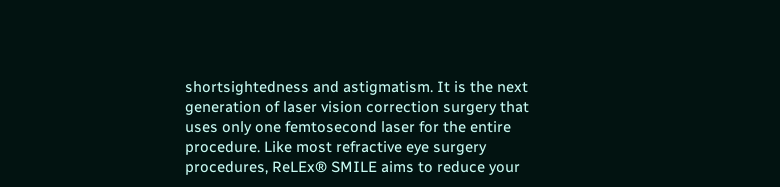shortsightedness and astigmatism. It is the next generation of laser vision correction surgery that uses only one femtosecond laser for the entire procedure. Like most refractive eye surgery procedures, ReLEx® SMILE aims to reduce your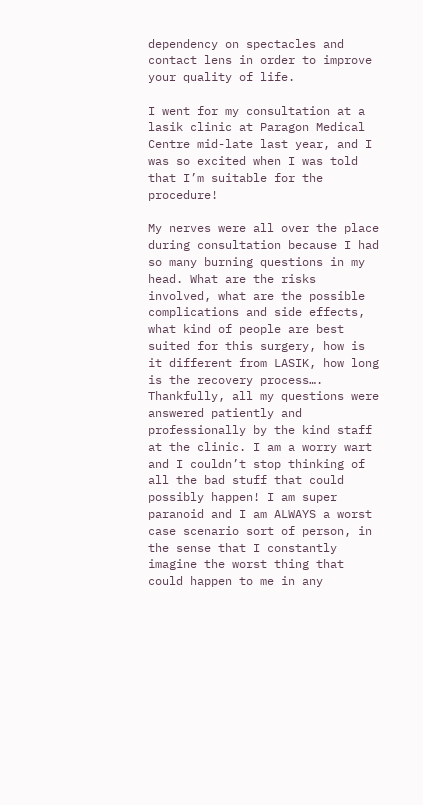dependency on spectacles and contact lens in order to improve your quality of life.

I went for my consultation at a lasik clinic at Paragon Medical Centre mid-late last year, and I was so excited when I was told that I’m suitable for the procedure!

My nerves were all over the place during consultation because I had so many burning questions in my head. What are the risks involved, what are the possible complications and side effects, what kind of people are best suited for this surgery, how is it different from LASIK, how long is the recovery process…. Thankfully, all my questions were answered patiently and professionally by the kind staff at the clinic. I am a worry wart and I couldn’t stop thinking of all the bad stuff that could possibly happen! I am super paranoid and I am ALWAYS a worst case scenario sort of person, in the sense that I constantly imagine the worst thing that could happen to me in any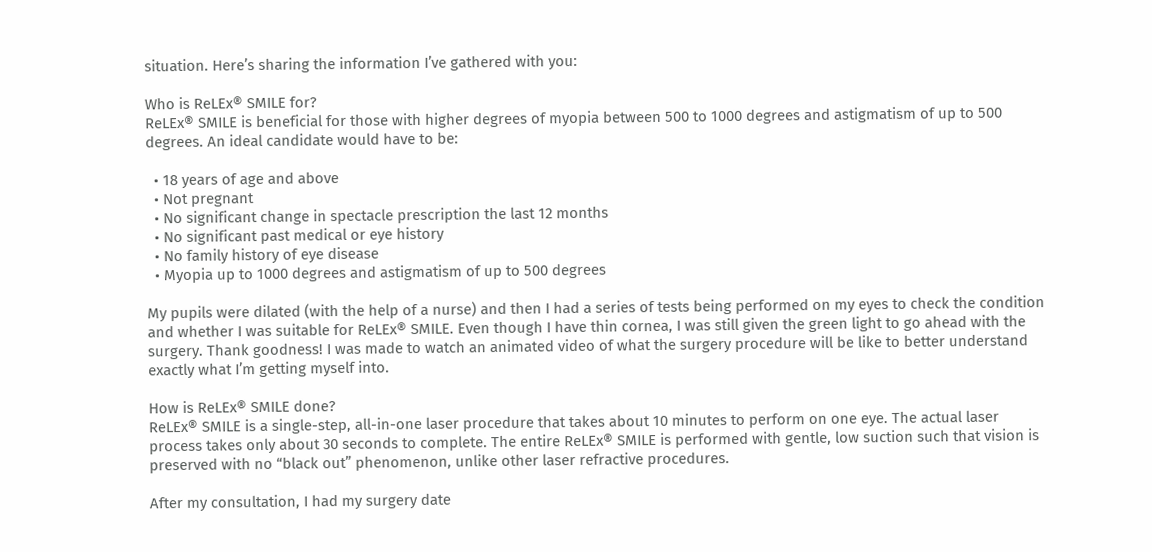situation. Here’s sharing the information I’ve gathered with you:

Who is ReLEx® SMILE for?
ReLEx® SMILE is beneficial for those with higher degrees of myopia between 500 to 1000 degrees and astigmatism of up to 500 degrees. An ideal candidate would have to be:

  • 18 years of age and above
  • Not pregnant
  • No significant change in spectacle prescription the last 12 months
  • No significant past medical or eye history
  • No family history of eye disease
  • Myopia up to 1000 degrees and astigmatism of up to 500 degrees

My pupils were dilated (with the help of a nurse) and then I had a series of tests being performed on my eyes to check the condition and whether I was suitable for ReLEx® SMILE. Even though I have thin cornea, I was still given the green light to go ahead with the surgery. Thank goodness! I was made to watch an animated video of what the surgery procedure will be like to better understand exactly what I’m getting myself into.

How is ReLEx® SMILE done?
ReLEx® SMILE is a single-step, all-in-one laser procedure that takes about 10 minutes to perform on one eye. The actual laser process takes only about 30 seconds to complete. The entire ReLEx® SMILE is performed with gentle, low suction such that vision is preserved with no “black out” phenomenon, unlike other laser refractive procedures.

After my consultation, I had my surgery date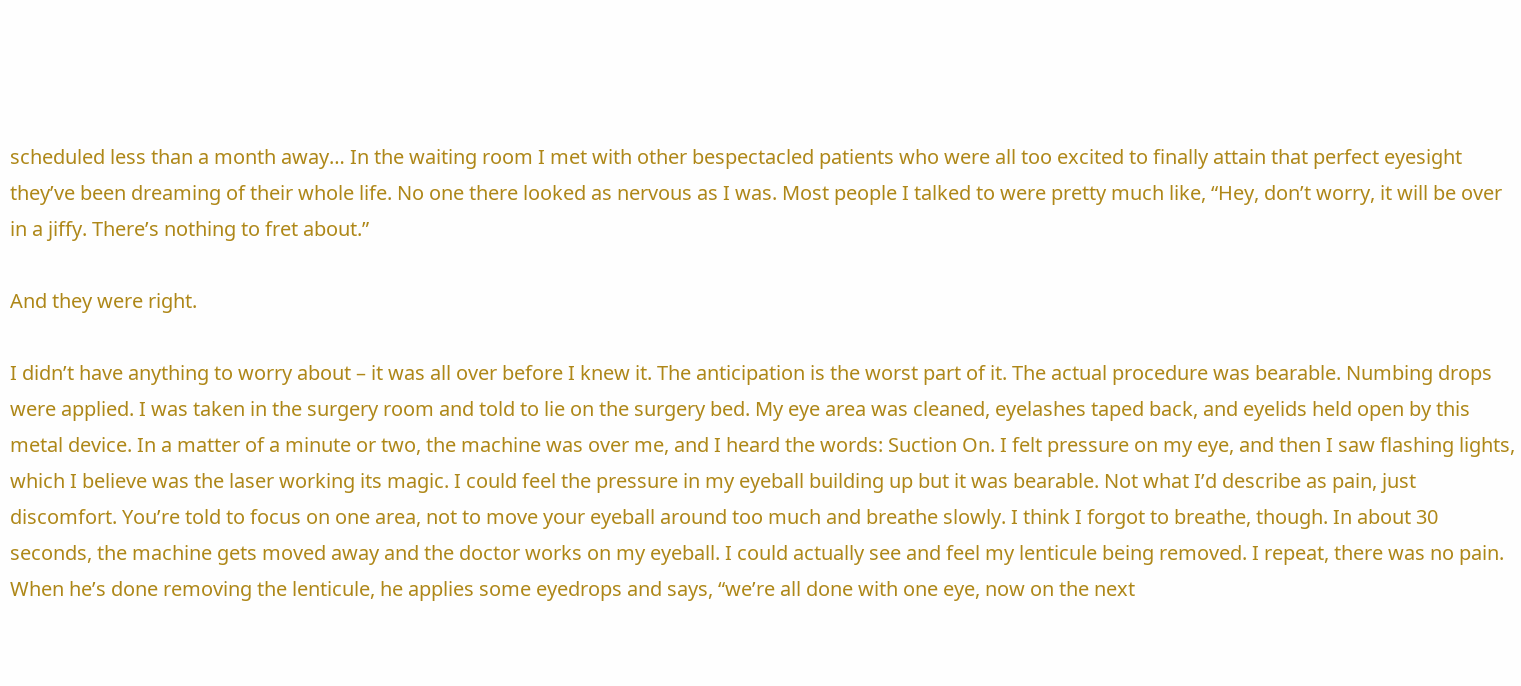scheduled less than a month away… In the waiting room I met with other bespectacled patients who were all too excited to finally attain that perfect eyesight they’ve been dreaming of their whole life. No one there looked as nervous as I was. Most people I talked to were pretty much like, “Hey, don’t worry, it will be over in a jiffy. There’s nothing to fret about.”

And they were right.

I didn’t have anything to worry about – it was all over before I knew it. The anticipation is the worst part of it. The actual procedure was bearable. Numbing drops were applied. I was taken in the surgery room and told to lie on the surgery bed. My eye area was cleaned, eyelashes taped back, and eyelids held open by this metal device. In a matter of a minute or two, the machine was over me, and I heard the words: Suction On. I felt pressure on my eye, and then I saw flashing lights, which I believe was the laser working its magic. I could feel the pressure in my eyeball building up but it was bearable. Not what I’d describe as pain, just discomfort. You’re told to focus on one area, not to move your eyeball around too much and breathe slowly. I think I forgot to breathe, though. In about 30 seconds, the machine gets moved away and the doctor works on my eyeball. I could actually see and feel my lenticule being removed. I repeat, there was no pain. When he’s done removing the lenticule, he applies some eyedrops and says, “we’re all done with one eye, now on the next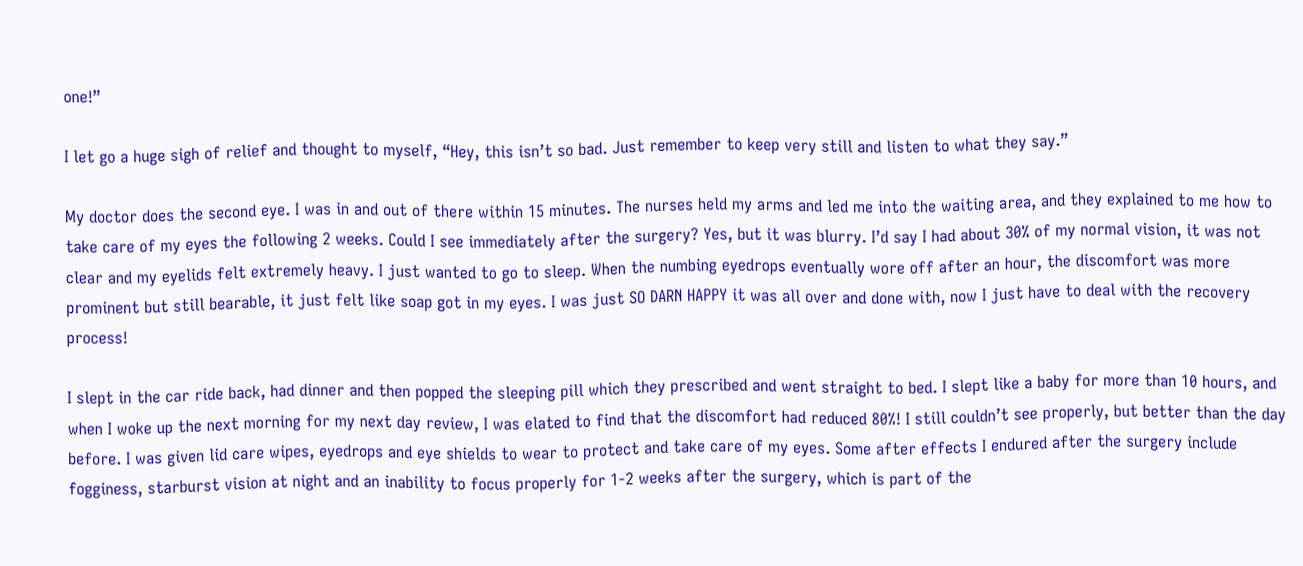one!”

I let go a huge sigh of relief and thought to myself, “Hey, this isn’t so bad. Just remember to keep very still and listen to what they say.”

My doctor does the second eye. I was in and out of there within 15 minutes. The nurses held my arms and led me into the waiting area, and they explained to me how to take care of my eyes the following 2 weeks. Could I see immediately after the surgery? Yes, but it was blurry. I’d say I had about 30% of my normal vision, it was not clear and my eyelids felt extremely heavy. I just wanted to go to sleep. When the numbing eyedrops eventually wore off after an hour, the discomfort was more prominent but still bearable, it just felt like soap got in my eyes. I was just SO DARN HAPPY it was all over and done with, now I just have to deal with the recovery process!

I slept in the car ride back, had dinner and then popped the sleeping pill which they prescribed and went straight to bed. I slept like a baby for more than 10 hours, and when I woke up the next morning for my next day review, I was elated to find that the discomfort had reduced 80%! I still couldn’t see properly, but better than the day before. I was given lid care wipes, eyedrops and eye shields to wear to protect and take care of my eyes. Some after effects I endured after the surgery include fogginess, starburst vision at night and an inability to focus properly for 1-2 weeks after the surgery, which is part of the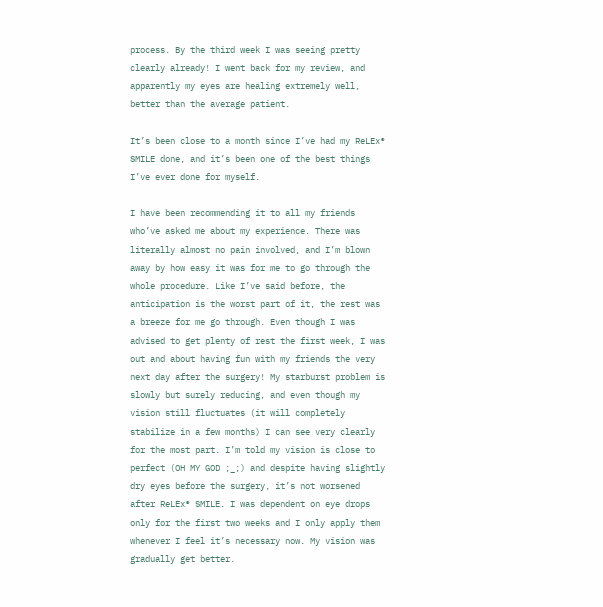process. By the third week I was seeing pretty clearly already! I went back for my review, and apparently my eyes are healing extremely well, better than the average patient.

It’s been close to a month since I’ve had my ReLEx® SMILE done, and it’s been one of the best things I’ve ever done for myself.

I have been recommending it to all my friends who’ve asked me about my experience. There was literally almost no pain involved, and I’m blown away by how easy it was for me to go through the whole procedure. Like I’ve said before, the anticipation is the worst part of it, the rest was a breeze for me go through. Even though I was advised to get plenty of rest the first week, I was out and about having fun with my friends the very next day after the surgery! My starburst problem is slowly but surely reducing, and even though my vision still fluctuates (it will completely stabilize in a few months) I can see very clearly for the most part. I’m told my vision is close to perfect (OH MY GOD ;_;) and despite having slightly dry eyes before the surgery, it’s not worsened after ReLEx® SMILE. I was dependent on eye drops only for the first two weeks and I only apply them whenever I feel it’s necessary now. My vision was gradually get better.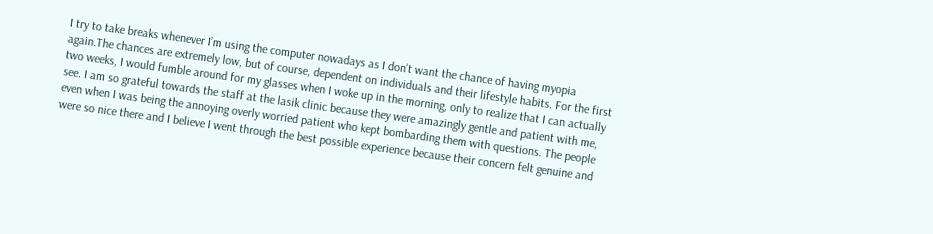I try to take breaks whenever I’m using the computer nowadays as I don’t want the chance of having myopia again.The chances are extremely low, but of course, dependent on individuals and their lifestyle habits. For the first two weeks, I would fumble around for my glasses when I woke up in the morning, only to realize that I can actually see. I am so grateful towards the staff at the lasik clinic because they were amazingly gentle and patient with me, even when I was being the annoying overly worried patient who kept bombarding them with questions. The people were so nice there and I believe I went through the best possible experience because their concern felt genuine and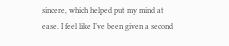sincere, which helped put my mind at ease. I feel like I’ve been given a second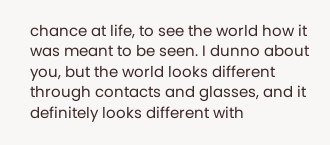chance at life, to see the world how it was meant to be seen. I dunno about you, but the world looks different through contacts and glasses, and it definitely looks different with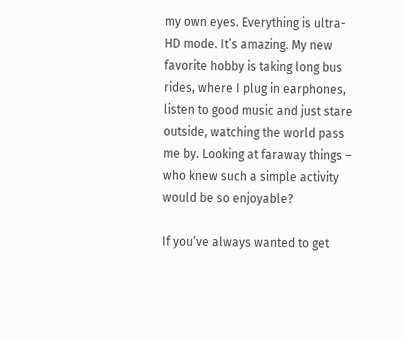my own eyes. Everything is ultra-HD mode. It’s amazing. My new favorite hobby is taking long bus rides, where I plug in earphones, listen to good music and just stare outside, watching the world pass me by. Looking at faraway things – who knew such a simple activity would be so enjoyable?

If you’ve always wanted to get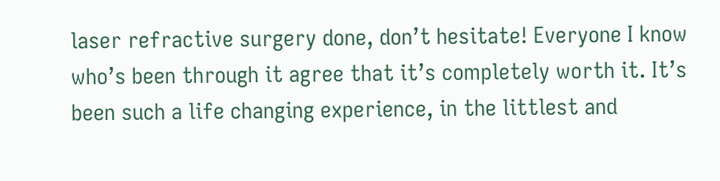laser refractive surgery done, don’t hesitate! Everyone I know who’s been through it agree that it’s completely worth it. It’s been such a life changing experience, in the littlest and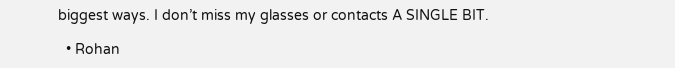biggest ways. I don’t miss my glasses or contacts A SINGLE BIT.

  • Rohan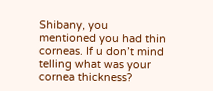Shibany, you mentioned you had thin corneas. If u don’t mind telling what was your cornea thickness?